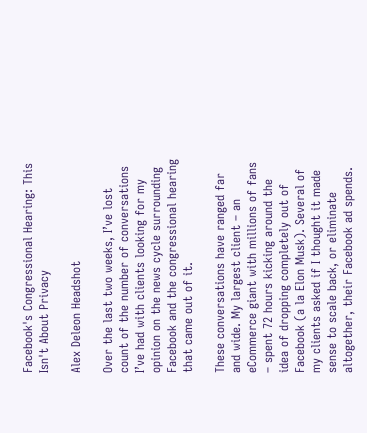Facebook's Congressional Hearing: This Isn't About Privacy

Alex Deleon Headshot

Over the last two weeks, I’ve lost count of the number of conversations I’ve had with clients looking for my opinion on the news cycle surrounding Facebook and the congressional hearing that came out of it.

These conversations have ranged far and wide. My largest client – an eCommerce giant with millions of fans – spent 72 hours kicking around the idea of dropping completely out of Facebook (a la Elon Musk). Several of my clients asked if I thought it made sense to scale back, or eliminate altogether, their Facebook ad spends.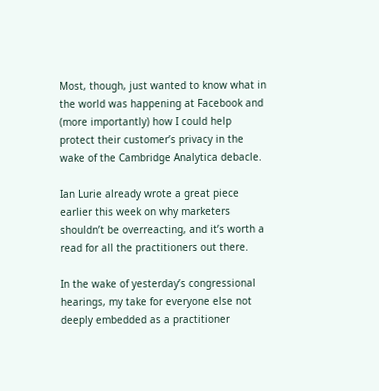Most, though, just wanted to know what in the world was happening at Facebook and (more importantly) how I could help protect their customer’s privacy in the wake of the Cambridge Analytica debacle.

Ian Lurie already wrote a great piece earlier this week on why marketers shouldn’t be overreacting, and it’s worth a read for all the practitioners out there.

In the wake of yesterday’s congressional hearings, my take for everyone else not deeply embedded as a practitioner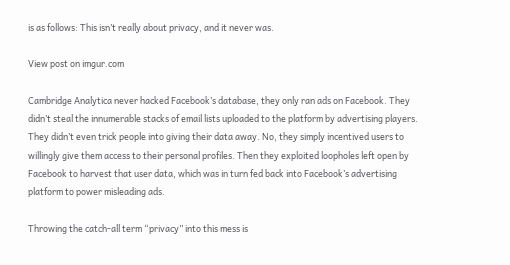is as follows: This isn’t really about privacy, and it never was.

View post on imgur.com

Cambridge Analytica never hacked Facebook’s database, they only ran ads on Facebook. They didn’t steal the innumerable stacks of email lists uploaded to the platform by advertising players. They didn’t even trick people into giving their data away. No, they simply incentived users to willingly give them access to their personal profiles. Then they exploited loopholes left open by Facebook to harvest that user data, which was in turn fed back into Facebook’s advertising platform to power misleading ads.

Throwing the catch-all term “privacy” into this mess is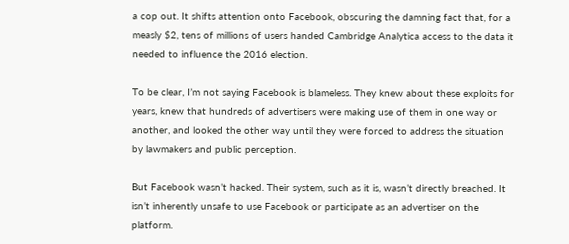a cop out. It shifts attention onto Facebook, obscuring the damning fact that, for a measly $2, tens of millions of users handed Cambridge Analytica access to the data it needed to influence the 2016 election.

To be clear, I’m not saying Facebook is blameless. They knew about these exploits for years, knew that hundreds of advertisers were making use of them in one way or another, and looked the other way until they were forced to address the situation by lawmakers and public perception.

But Facebook wasn’t hacked. Their system, such as it is, wasn’t directly breached. It isn’t inherently unsafe to use Facebook or participate as an advertiser on the platform.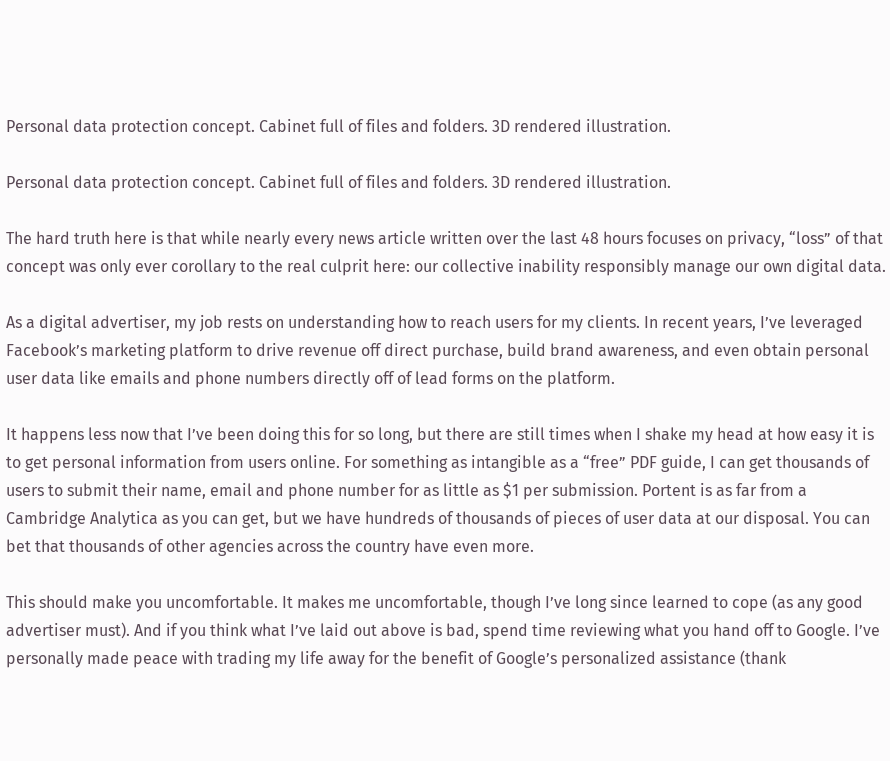Personal data protection concept. Cabinet full of files and folders. 3D rendered illustration.

Personal data protection concept. Cabinet full of files and folders. 3D rendered illustration.

The hard truth here is that while nearly every news article written over the last 48 hours focuses on privacy, “loss” of that concept was only ever corollary to the real culprit here: our collective inability responsibly manage our own digital data.

As a digital advertiser, my job rests on understanding how to reach users for my clients. In recent years, I’ve leveraged Facebook’s marketing platform to drive revenue off direct purchase, build brand awareness, and even obtain personal user data like emails and phone numbers directly off of lead forms on the platform.

It happens less now that I’ve been doing this for so long, but there are still times when I shake my head at how easy it is to get personal information from users online. For something as intangible as a “free” PDF guide, I can get thousands of users to submit their name, email and phone number for as little as $1 per submission. Portent is as far from a Cambridge Analytica as you can get, but we have hundreds of thousands of pieces of user data at our disposal. You can bet that thousands of other agencies across the country have even more.

This should make you uncomfortable. It makes me uncomfortable, though I’ve long since learned to cope (as any good advertiser must). And if you think what I’ve laid out above is bad, spend time reviewing what you hand off to Google. I’ve personally made peace with trading my life away for the benefit of Google’s personalized assistance (thank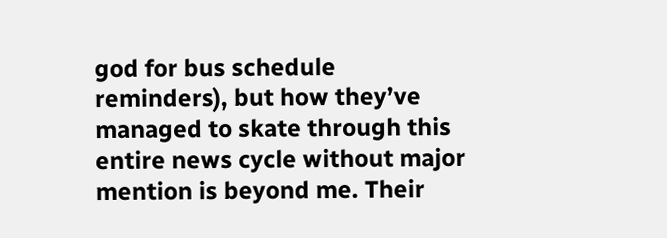god for bus schedule reminders), but how they’ve managed to skate through this entire news cycle without major mention is beyond me. Their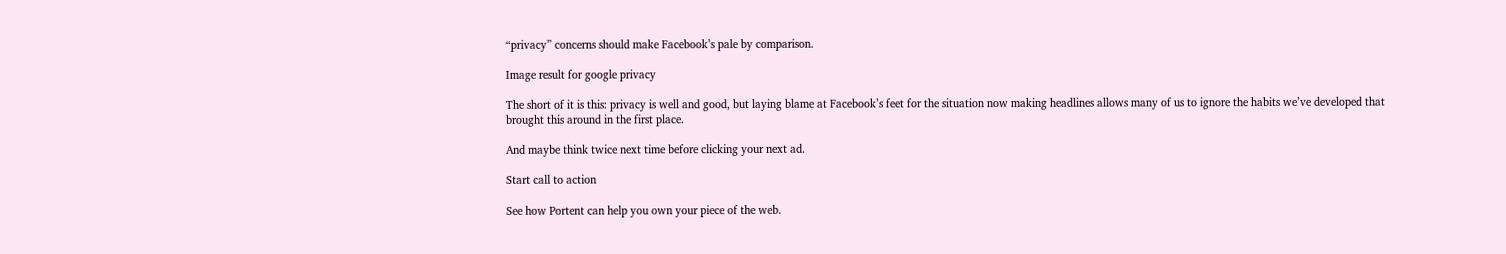“privacy” concerns should make Facebook’s pale by comparison.

Image result for google privacy

The short of it is this: privacy is well and good, but laying blame at Facebook’s feet for the situation now making headlines allows many of us to ignore the habits we’ve developed that brought this around in the first place.

And maybe think twice next time before clicking your next ad.

Start call to action

See how Portent can help you own your piece of the web.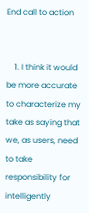End call to action


    1. I think it would be more accurate to characterize my take as saying that we, as users, need to take responsibility for intelligently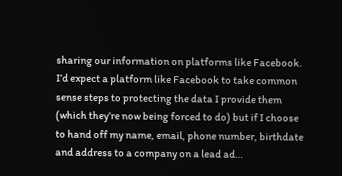sharing our information on platforms like Facebook. I’d expect a platform like Facebook to take common sense steps to protecting the data I provide them (which they’re now being forced to do) but if I choose to hand off my name, email, phone number, birthdate and address to a company on a lead ad…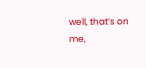well, that’s on me,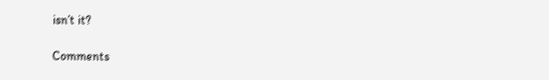isn’t it?

Comments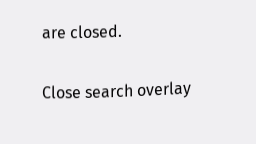are closed.

Close search overlay